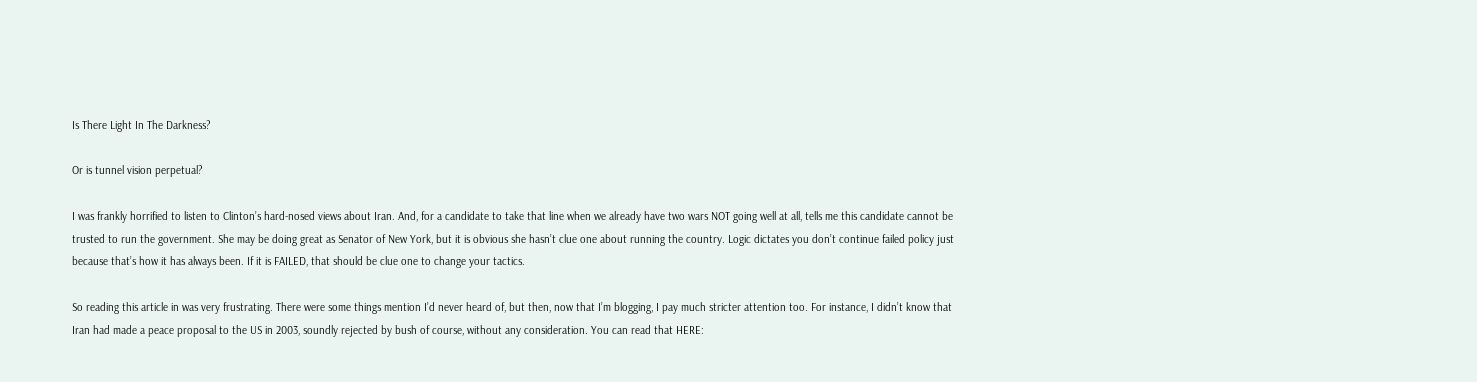Is There Light In The Darkness?

Or is tunnel vision perpetual?

I was frankly horrified to listen to Clinton’s hard-nosed views about Iran. And, for a candidate to take that line when we already have two wars NOT going well at all, tells me this candidate cannot be trusted to run the government. She may be doing great as Senator of New York, but it is obvious she hasn’t clue one about running the country. Logic dictates you don’t continue failed policy just because that’s how it has always been. If it is FAILED, that should be clue one to change your tactics.

So reading this article in was very frustrating. There were some things mention I’d never heard of, but then, now that I’m blogging, I pay much stricter attention too. For instance, I didn’t know that Iran had made a peace proposal to the US in 2003, soundly rejected by bush of course, without any consideration. You can read that HERE: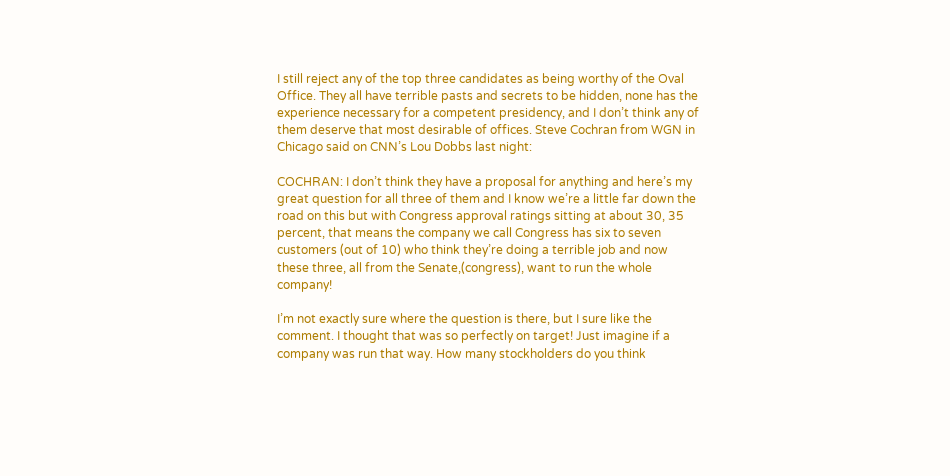I still reject any of the top three candidates as being worthy of the Oval Office. They all have terrible pasts and secrets to be hidden, none has the experience necessary for a competent presidency, and I don’t think any of them deserve that most desirable of offices. Steve Cochran from WGN in Chicago said on CNN’s Lou Dobbs last night:

COCHRAN: I don’t think they have a proposal for anything and here’s my great question for all three of them and I know we’re a little far down the road on this but with Congress approval ratings sitting at about 30, 35 percent, that means the company we call Congress has six to seven customers (out of 10) who think they’re doing a terrible job and now these three, all from the Senate,(congress), want to run the whole company!

I’m not exactly sure where the question is there, but I sure like the comment. I thought that was so perfectly on target! Just imagine if a company was run that way. How many stockholders do you think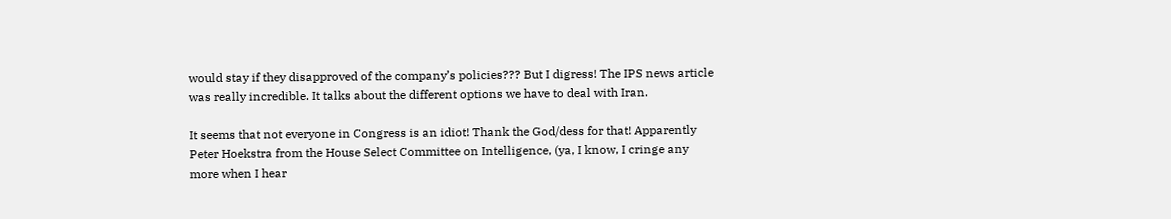would stay if they disapproved of the company’s policies??? But I digress! The IPS news article was really incredible. It talks about the different options we have to deal with Iran.

It seems that not everyone in Congress is an idiot! Thank the God/dess for that! Apparently Peter Hoekstra from the House Select Committee on Intelligence, (ya, I know, I cringe any more when I hear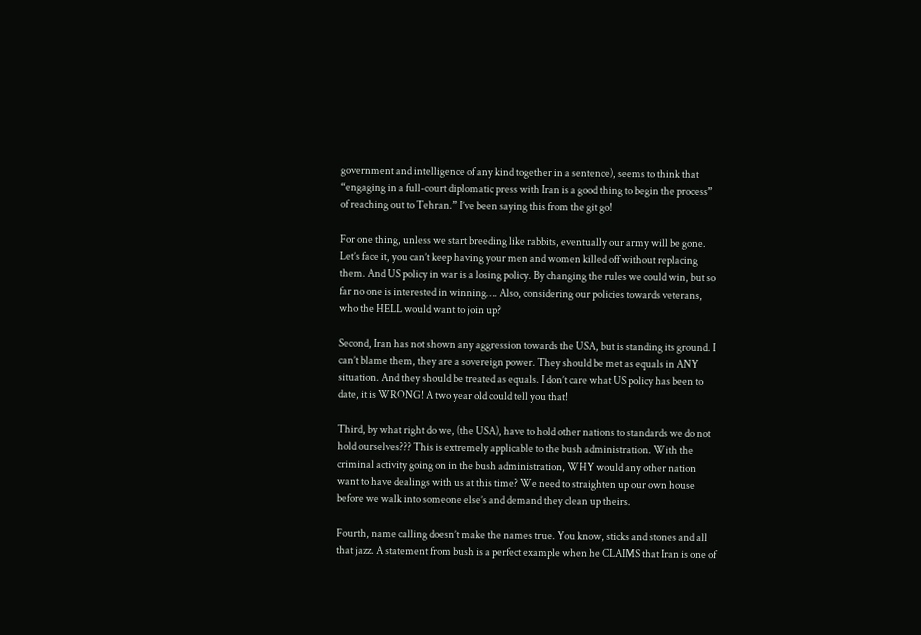government and intelligence of any kind together in a sentence), seems to think that “engaging in a full-court diplomatic press with Iran is a good thing to begin the process” of reaching out to Tehran.” I’ve been saying this from the git go!

For one thing, unless we start breeding like rabbits, eventually our army will be gone. Let’s face it, you can’t keep having your men and women killed off without replacing them. And US policy in war is a losing policy. By changing the rules we could win, but so far no one is interested in winning…. Also, considering our policies towards veterans, who the HELL would want to join up?

Second, Iran has not shown any aggression towards the USA, but is standing its ground. I can’t blame them, they are a sovereign power. They should be met as equals in ANY situation. And they should be treated as equals. I don’t care what US policy has been to date, it is WRONG! A two year old could tell you that!

Third, by what right do we, (the USA), have to hold other nations to standards we do not hold ourselves??? This is extremely applicable to the bush administration. With the criminal activity going on in the bush administration, WHY would any other nation want to have dealings with us at this time? We need to straighten up our own house before we walk into someone else’s and demand they clean up theirs.

Fourth, name calling doesn’t make the names true. You know, sticks and stones and all that jazz. A statement from bush is a perfect example when he CLAIMS that Iran is one of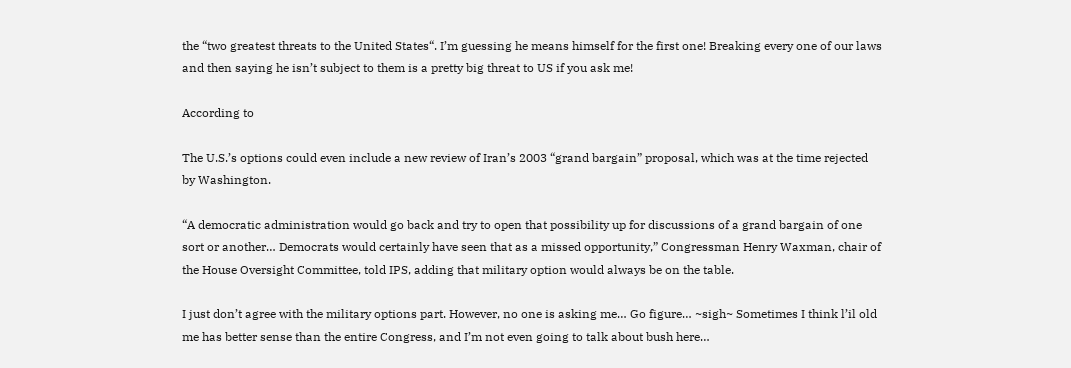the “two greatest threats to the United States“. I’m guessing he means himself for the first one! Breaking every one of our laws and then saying he isn’t subject to them is a pretty big threat to US if you ask me!

According to

The U.S.’s options could even include a new review of Iran’s 2003 “grand bargain” proposal, which was at the time rejected by Washington.

“A democratic administration would go back and try to open that possibility up for discussions of a grand bargain of one sort or another… Democrats would certainly have seen that as a missed opportunity,” Congressman Henry Waxman, chair of the House Oversight Committee, told IPS, adding that military option would always be on the table.

I just don’t agree with the military options part. However, no one is asking me… Go figure… ~sigh~ Sometimes I think l’il old me has better sense than the entire Congress, and I’m not even going to talk about bush here…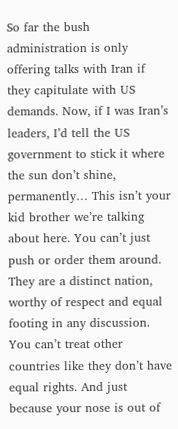So far the bush administration is only offering talks with Iran if they capitulate with US demands. Now, if I was Iran’s leaders, I’d tell the US government to stick it where the sun don’t shine, permanently… This isn’t your kid brother we’re talking about here. You can’t just push or order them around. They are a distinct nation, worthy of respect and equal footing in any discussion. You can’t treat other countries like they don’t have equal rights. And just because your nose is out of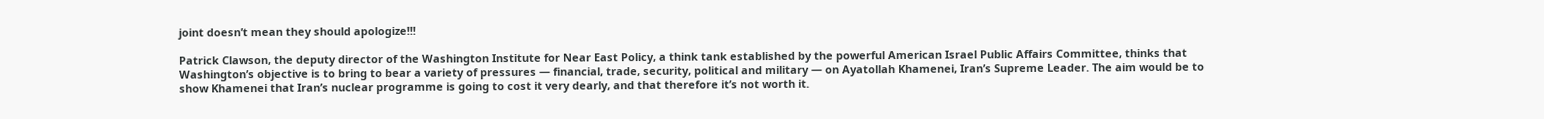joint doesn’t mean they should apologize!!!

Patrick Clawson, the deputy director of the Washington Institute for Near East Policy, a think tank established by the powerful American Israel Public Affairs Committee, thinks that Washington’s objective is to bring to bear a variety of pressures — financial, trade, security, political and military — on Ayatollah Khamenei, Iran’s Supreme Leader. The aim would be to show Khamenei that Iran’s nuclear programme is going to cost it very dearly, and that therefore it’s not worth it.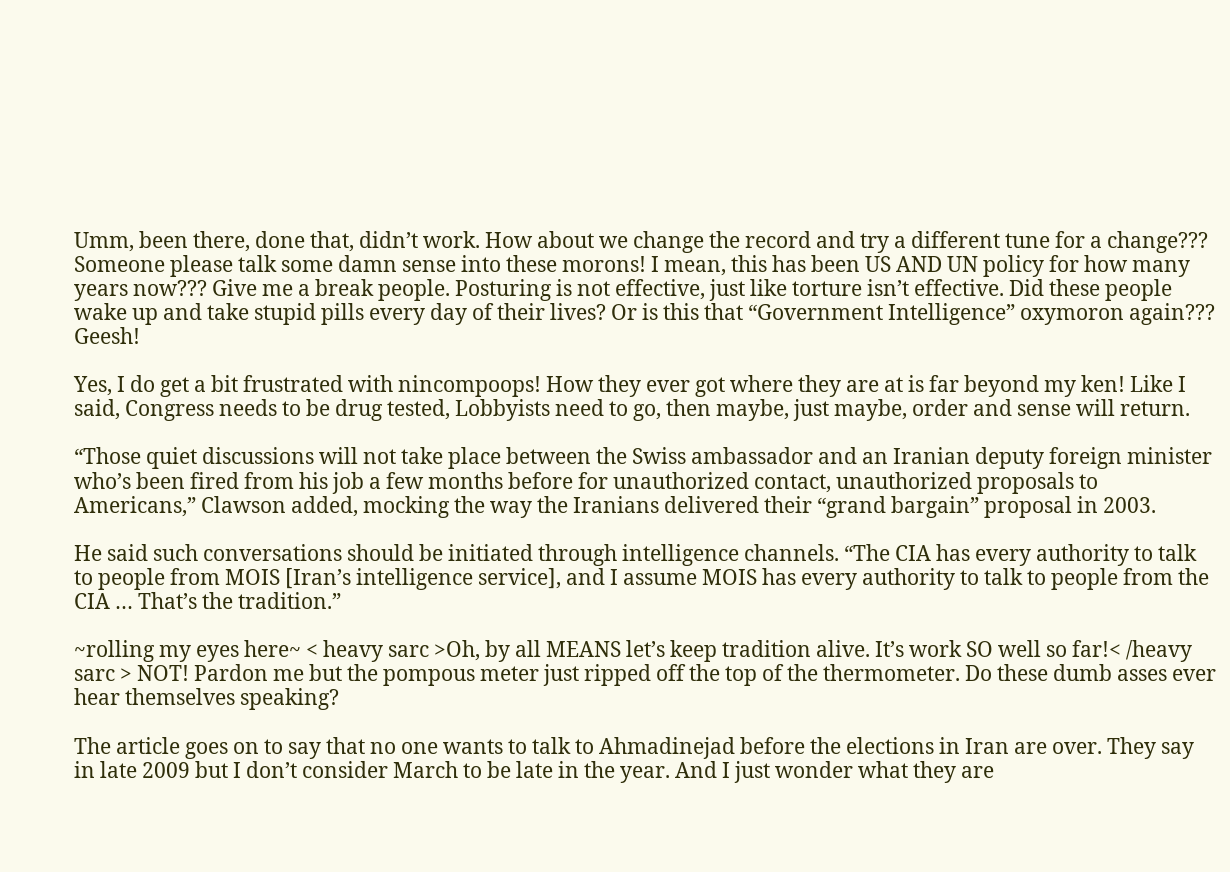Umm, been there, done that, didn’t work. How about we change the record and try a different tune for a change??? Someone please talk some damn sense into these morons! I mean, this has been US AND UN policy for how many years now??? Give me a break people. Posturing is not effective, just like torture isn’t effective. Did these people wake up and take stupid pills every day of their lives? Or is this that “Government Intelligence” oxymoron again??? Geesh!

Yes, I do get a bit frustrated with nincompoops! How they ever got where they are at is far beyond my ken! Like I said, Congress needs to be drug tested, Lobbyists need to go, then maybe, just maybe, order and sense will return.

“Those quiet discussions will not take place between the Swiss ambassador and an Iranian deputy foreign minister who’s been fired from his job a few months before for unauthorized contact, unauthorized proposals to Americans,” Clawson added, mocking the way the Iranians delivered their “grand bargain” proposal in 2003.

He said such conversations should be initiated through intelligence channels. “The CIA has every authority to talk to people from MOIS [Iran’s intelligence service], and I assume MOIS has every authority to talk to people from the CIA … That’s the tradition.”

~rolling my eyes here~ < heavy sarc >Oh, by all MEANS let’s keep tradition alive. It’s work SO well so far!< /heavy sarc > NOT! Pardon me but the pompous meter just ripped off the top of the thermometer. Do these dumb asses ever hear themselves speaking?

The article goes on to say that no one wants to talk to Ahmadinejad before the elections in Iran are over. They say in late 2009 but I don’t consider March to be late in the year. And I just wonder what they are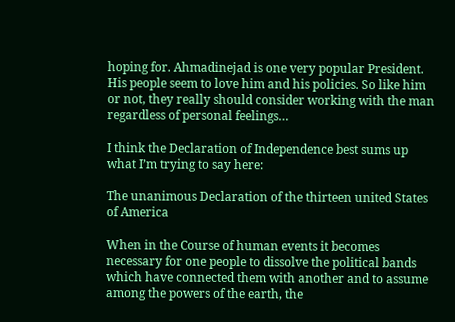hoping for. Ahmadinejad is one very popular President. His people seem to love him and his policies. So like him or not, they really should consider working with the man regardless of personal feelings…

I think the Declaration of Independence best sums up what I’m trying to say here:

The unanimous Declaration of the thirteen united States of America

When in the Course of human events it becomes necessary for one people to dissolve the political bands which have connected them with another and to assume among the powers of the earth, the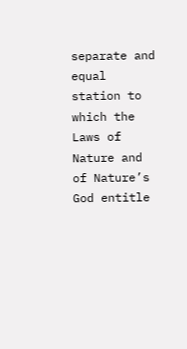separate and equal station to which the Laws of Nature and of Nature’s God entitle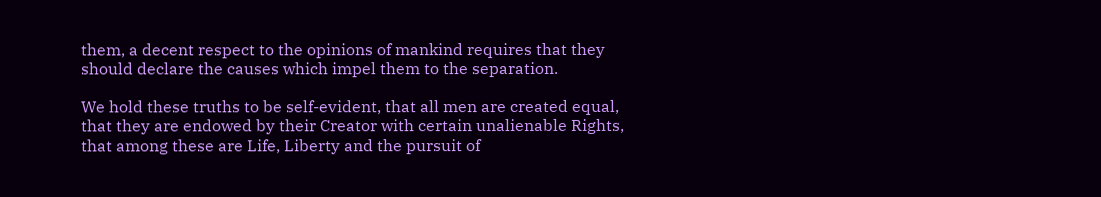them, a decent respect to the opinions of mankind requires that they should declare the causes which impel them to the separation.

We hold these truths to be self-evident, that all men are created equal, that they are endowed by their Creator with certain unalienable Rights, that among these are Life, Liberty and the pursuit of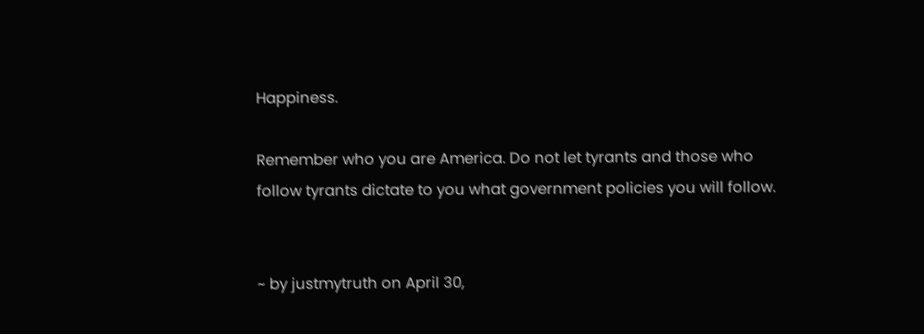Happiness.

Remember who you are America. Do not let tyrants and those who follow tyrants dictate to you what government policies you will follow.


~ by justmytruth on April 30,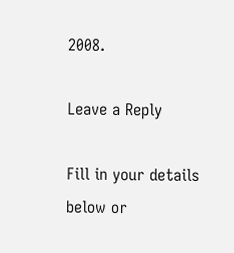2008.

Leave a Reply

Fill in your details below or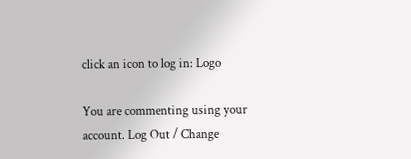click an icon to log in: Logo

You are commenting using your account. Log Out / Change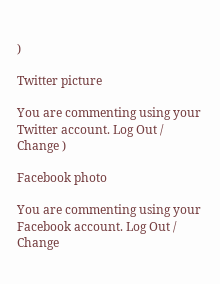)

Twitter picture

You are commenting using your Twitter account. Log Out / Change )

Facebook photo

You are commenting using your Facebook account. Log Out / Change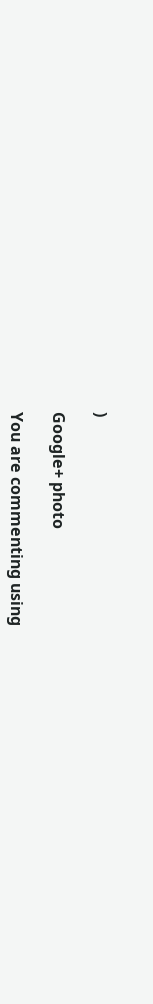)

Google+ photo

You are commenting using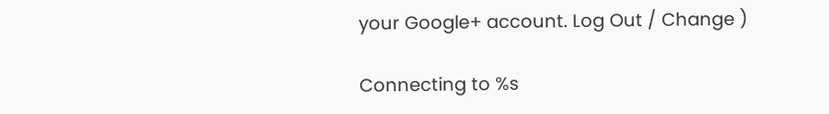your Google+ account. Log Out / Change )

Connecting to %s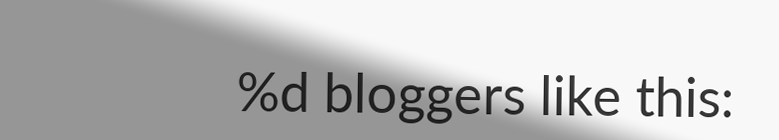%d bloggers like this: